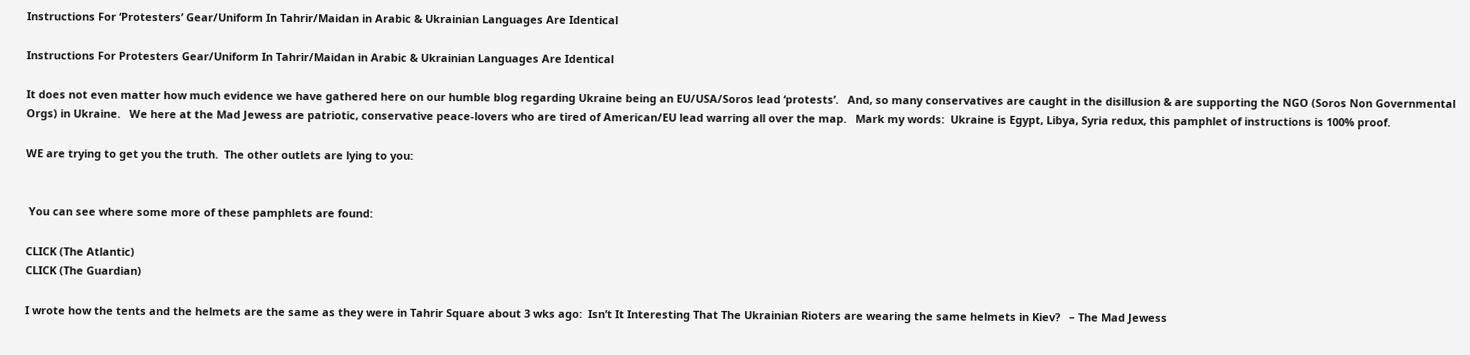Instructions For ‘Protesters’ Gear/Uniform In Tahrir/Maidan in Arabic & Ukrainian Languages Are Identical

Instructions For Protesters Gear/Uniform In Tahrir/Maidan in Arabic & Ukrainian Languages Are Identical

It does not even matter how much evidence we have gathered here on our humble blog regarding Ukraine being an EU/USA/Soros lead ‘protests’.   And, so many conservatives are caught in the disillusion & are supporting the NGO (Soros Non Governmental Orgs) in Ukraine.   We here at the Mad Jewess are patriotic, conservative peace-lovers who are tired of American/EU lead warring all over the map.   Mark my words:  Ukraine is Egypt, Libya, Syria redux, this pamphlet of instructions is 100% proof.

WE are trying to get you the truth.  The other outlets are lying to you:


 You can see where some more of these pamphlets are found:

CLICK (The Atlantic)
CLICK (The Guardian)

I wrote how the tents and the helmets are the same as they were in Tahrir Square about 3 wks ago:  Isn’t It Interesting That The Ukrainian Rioters are wearing the same helmets in Kiev?   – The Mad Jewess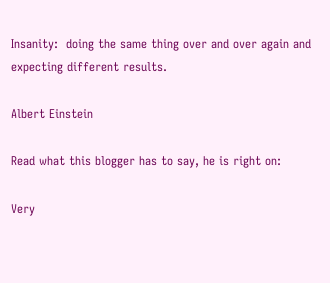Insanity:  doing the same thing over and over again and expecting different results.

Albert Einstein

Read what this blogger has to say, he is right on:

Very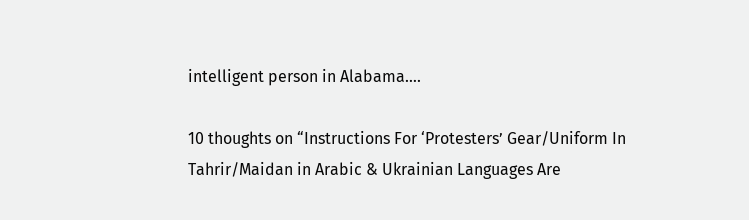intelligent person in Alabama….

10 thoughts on “Instructions For ‘Protesters’ Gear/Uniform In Tahrir/Maidan in Arabic & Ukrainian Languages Are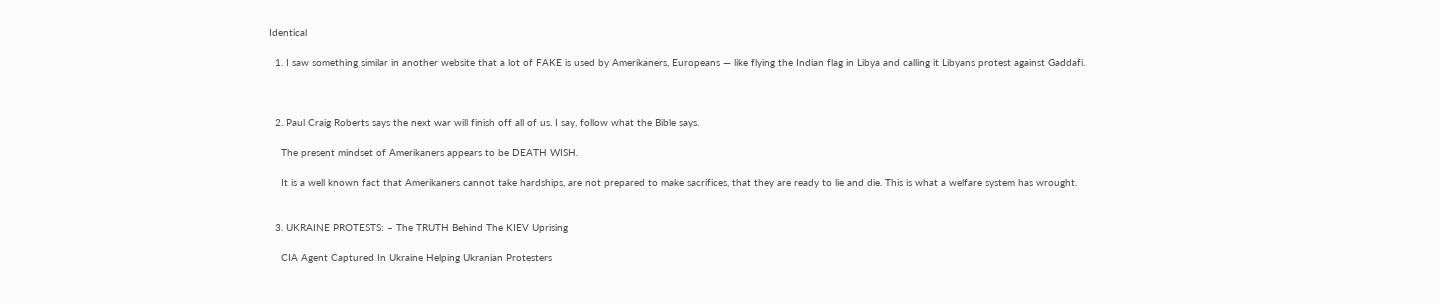Identical

  1. I saw something similar in another website that a lot of FAKE is used by Amerikaners, Europeans — like flying the Indian flag in Libya and calling it Libyans protest against Gaddafi.



  2. Paul Craig Roberts says the next war will finish off all of us. I say, follow what the Bible says.

    The present mindset of Amerikaners appears to be DEATH WISH.

    It is a well known fact that Amerikaners cannot take hardships, are not prepared to make sacrifices, that they are ready to lie and die. This is what a welfare system has wrought.


  3. UKRAINE PROTESTS: – The TRUTH Behind The KIEV Uprising

    CIA Agent Captured In Ukraine Helping Ukranian Protesters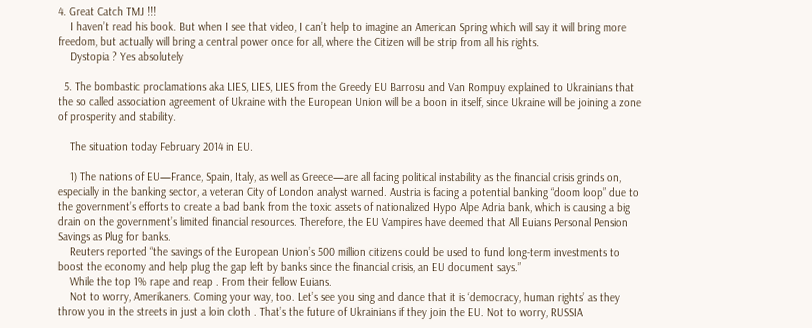4. Great Catch TMJ !!!
    I haven’t read his book. But when I see that video, I can’t help to imagine an American Spring which will say it will bring more freedom, but actually will bring a central power once for all, where the Citizen will be strip from all his rights.
    Dystopia ? Yes absolutely

  5. The bombastic proclamations aka LIES, LIES, LIES from the Greedy EU Barrosu and Van Rompuy explained to Ukrainians that the so called association agreement of Ukraine with the European Union will be a boon in itself, since Ukraine will be joining a zone of prosperity and stability.

    The situation today February 2014 in EU.

    1) The nations of EU—France, Spain, Italy, as well as Greece—are all facing political instability as the financial crisis grinds on, especially in the banking sector, a veteran City of London analyst warned. Austria is facing a potential banking “doom loop” due to the government’s efforts to create a bad bank from the toxic assets of nationalized Hypo Alpe Adria bank, which is causing a big drain on the government’s limited financial resources. Therefore, the EU Vampires have deemed that All Euians Personal Pension Savings as Plug for banks.
    Reuters reported “the savings of the European Union’s 500 million citizens could be used to fund long-term investments to boost the economy and help plug the gap left by banks since the financial crisis, an EU document says.”
    While the top 1% rape and reap . From their fellow Euians.
    Not to worry, Amerikaners. Coming your way, too. Let’s see you sing and dance that it is ‘democracy, human rights’ as they throw you in the streets in just a loin cloth . That’s the future of Ukrainians if they join the EU. Not to worry, RUSSIA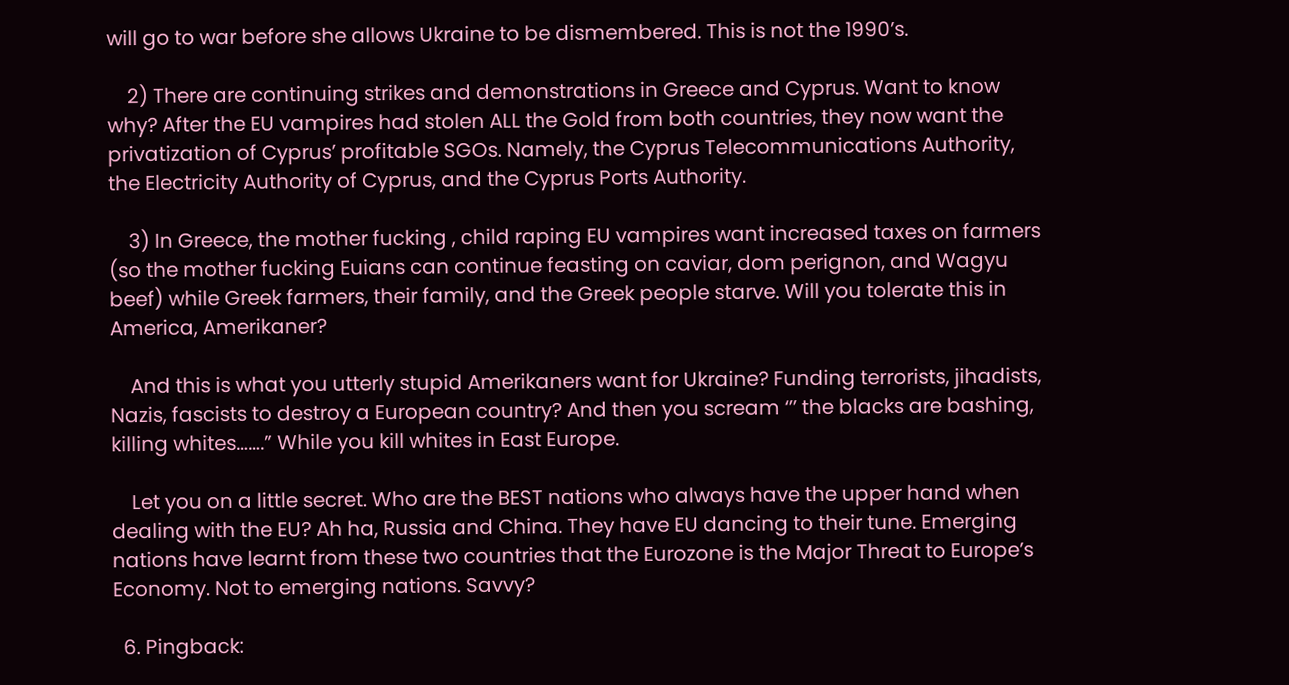will go to war before she allows Ukraine to be dismembered. This is not the 1990’s.

    2) There are continuing strikes and demonstrations in Greece and Cyprus. Want to know why? After the EU vampires had stolen ALL the Gold from both countries, they now want the privatization of Cyprus’ profitable SGOs. Namely, the Cyprus Telecommunications Authority, the Electricity Authority of Cyprus, and the Cyprus Ports Authority.

    3) In Greece, the mother fucking , child raping EU vampires want increased taxes on farmers (so the mother fucking Euians can continue feasting on caviar, dom perignon, and Wagyu beef) while Greek farmers, their family, and the Greek people starve. Will you tolerate this in America, Amerikaner?

    And this is what you utterly stupid Amerikaners want for Ukraine? Funding terrorists, jihadists, Nazis, fascists to destroy a European country? And then you scream ‘’’ the blacks are bashing, killing whites…….” While you kill whites in East Europe.

    Let you on a little secret. Who are the BEST nations who always have the upper hand when dealing with the EU? Ah ha, Russia and China. They have EU dancing to their tune. Emerging nations have learnt from these two countries that the Eurozone is the Major Threat to Europe’s Economy. Not to emerging nations. Savvy?

  6. Pingback: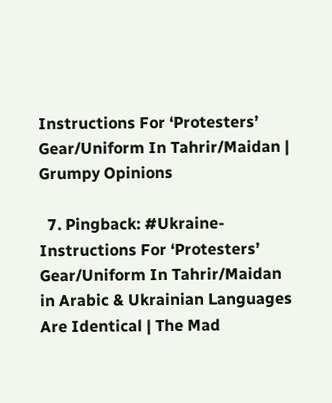Instructions For ‘Protesters’ Gear/Uniform In Tahrir/Maidan | Grumpy Opinions

  7. Pingback: #Ukraine-Instructions For ‘Protesters’ Gear/Uniform In Tahrir/Maidan in Arabic & Ukrainian Languages Are Identical | The Mad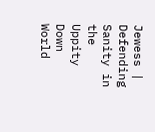Jewess | Defending Sanity in the Uppity Down World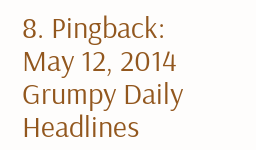8. Pingback: May 12, 2014 Grumpy Daily Headlines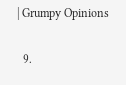| Grumpy Opinions

  9.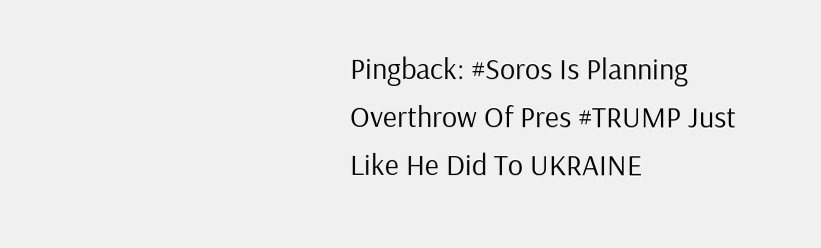Pingback: #Soros Is Planning Overthrow Of Pres #TRUMP Just Like He Did To UKRAINE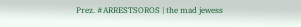Prez. #ARRESTSOROS | the mad jewess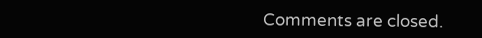Comments are closed.